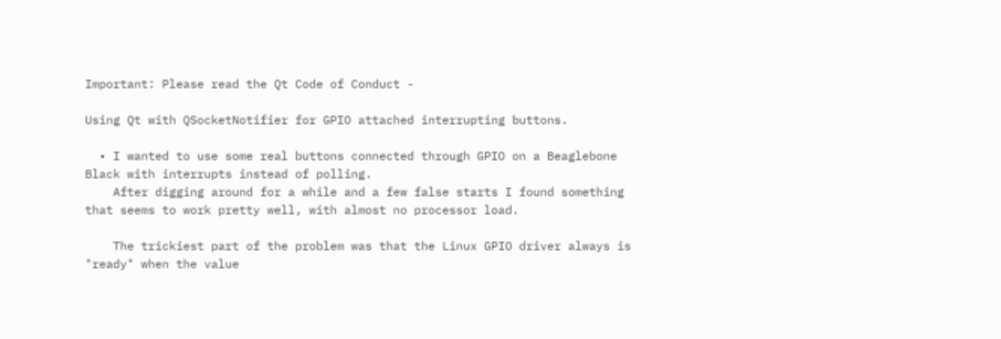Important: Please read the Qt Code of Conduct -

Using Qt with QSocketNotifier for GPIO attached interrupting buttons.

  • I wanted to use some real buttons connected through GPIO on a Beaglebone Black with interrupts instead of polling.
    After digging around for a while and a few false starts I found something that seems to work pretty well, with almost no processor load.

    The trickiest part of the problem was that the Linux GPIO driver always is "ready" when the value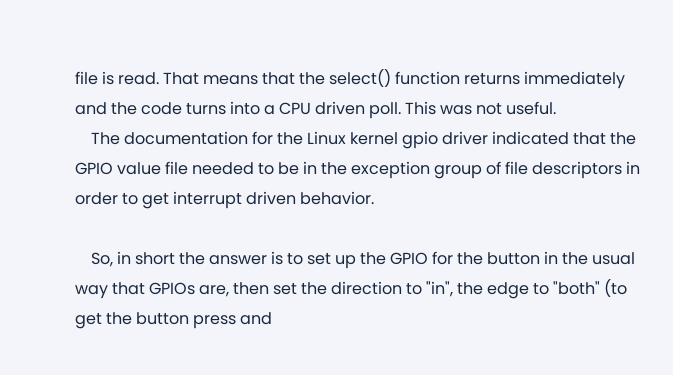file is read. That means that the select() function returns immediately and the code turns into a CPU driven poll. This was not useful.
    The documentation for the Linux kernel gpio driver indicated that the GPIO value file needed to be in the exception group of file descriptors in order to get interrupt driven behavior.

    So, in short the answer is to set up the GPIO for the button in the usual way that GPIOs are, then set the direction to "in", the edge to "both" (to get the button press and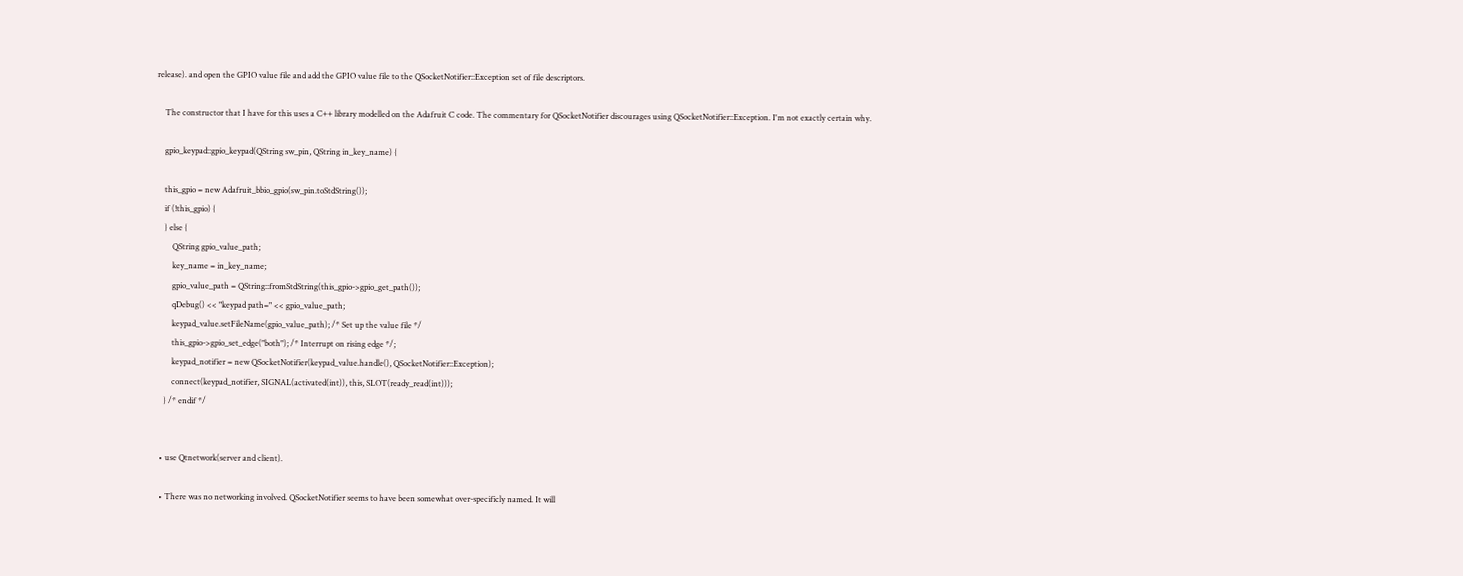release). and open the GPIO value file and add the GPIO value file to the QSocketNotifier::Exception set of file descriptors.

    The constructor that I have for this uses a C++ library modelled on the Adafruit C code. The commentary for QSocketNotifier discourages using QSocketNotifier::Exception. I'm not exactly certain why.

    gpio_keypad::gpio_keypad(QString sw_pin, QString in_key_name) {

    this_gpio = new Adafruit_bbio_gpio(sw_pin.toStdString());
    if (!this_gpio) {
    } else {
        QString gpio_value_path;
        key_name = in_key_name;
        gpio_value_path = QString::fromStdString(this_gpio->gpio_get_path());
        qDebug() << "keypad path=" << gpio_value_path;
        keypad_value.setFileName(gpio_value_path); /* Set up the value file */
        this_gpio->gpio_set_edge("both"); /* Interrupt on rising edge */;
        keypad_notifier = new QSocketNotifier(keypad_value.handle(), QSocketNotifier::Exception);
        connect(keypad_notifier, SIGNAL(activated(int)), this, SLOT(ready_read(int)));
    } /* endif */


  • use Qtnetwork(server and client).

  • There was no networking involved. QSocketNotifier seems to have been somewhat over-specificly named. It will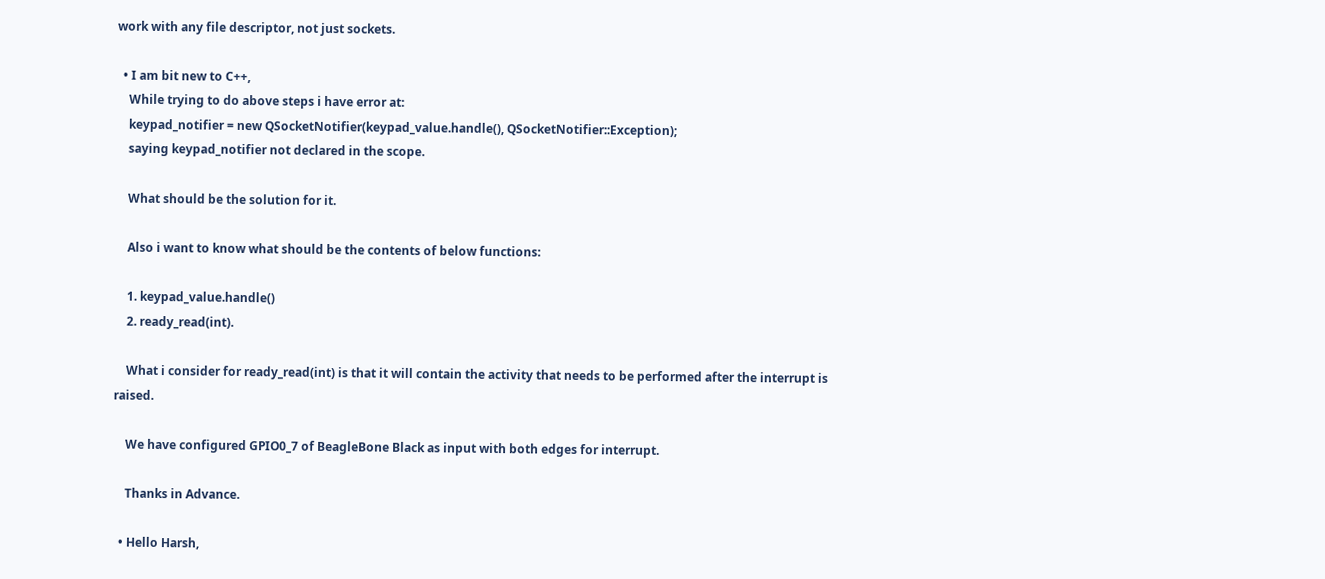work with any file descriptor, not just sockets.

  • I am bit new to C++,
    While trying to do above steps i have error at:
    keypad_notifier = new QSocketNotifier(keypad_value.handle(), QSocketNotifier::Exception);
    saying keypad_notifier not declared in the scope.

    What should be the solution for it.

    Also i want to know what should be the contents of below functions:

    1. keypad_value.handle()
    2. ready_read(int).

    What i consider for ready_read(int) is that it will contain the activity that needs to be performed after the interrupt is raised.

    We have configured GPIO0_7 of BeagleBone Black as input with both edges for interrupt.

    Thanks in Advance.

  • Hello Harsh,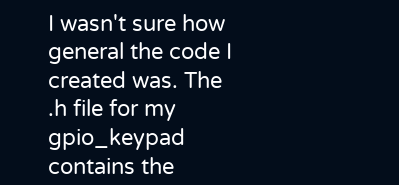I wasn't sure how general the code I created was. The .h file for my gpio_keypad contains the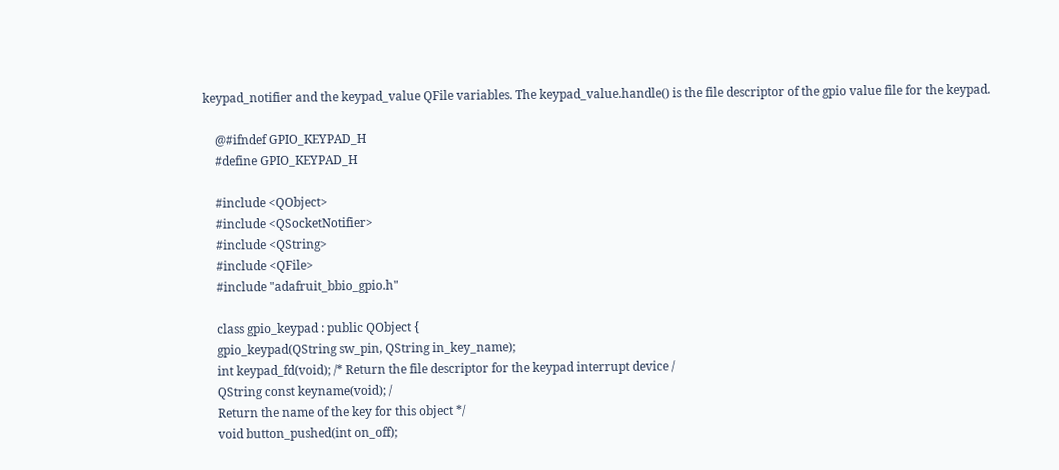keypad_notifier and the keypad_value QFile variables. The keypad_value.handle() is the file descriptor of the gpio value file for the keypad.

    @#ifndef GPIO_KEYPAD_H
    #define GPIO_KEYPAD_H

    #include <QObject>
    #include <QSocketNotifier>
    #include <QString>
    #include <QFile>
    #include "adafruit_bbio_gpio.h"

    class gpio_keypad : public QObject {
    gpio_keypad(QString sw_pin, QString in_key_name);
    int keypad_fd(void); /* Return the file descriptor for the keypad interrupt device /
    QString const keyname(void); /
    Return the name of the key for this object */
    void button_pushed(int on_off);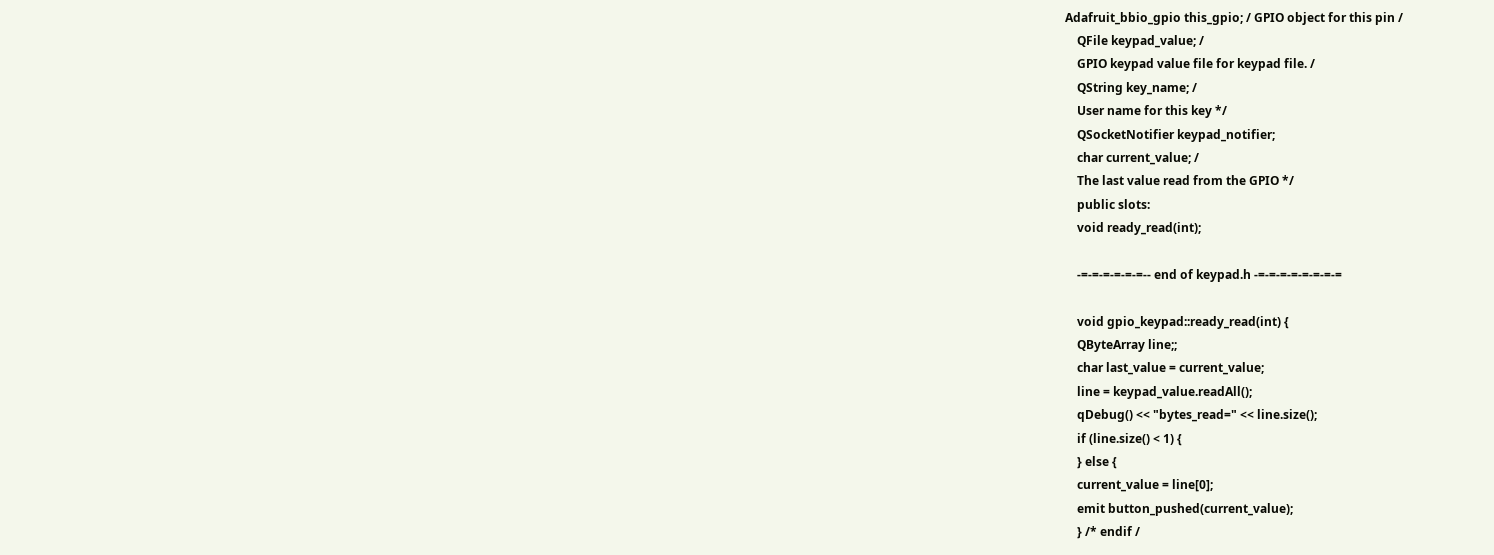Adafruit_bbio_gpio this_gpio; / GPIO object for this pin /
    QFile keypad_value; /
    GPIO keypad value file for keypad file. /
    QString key_name; /
    User name for this key */
    QSocketNotifier keypad_notifier;
    char current_value; /
    The last value read from the GPIO */
    public slots:
    void ready_read(int);

    -=-=-=-=-=-=-- end of keypad.h -=-=-=-=-=-=-=-=

    void gpio_keypad::ready_read(int) {
    QByteArray line;;
    char last_value = current_value;
    line = keypad_value.readAll();
    qDebug() << "bytes_read=" << line.size();
    if (line.size() < 1) {
    } else {
    current_value = line[0];
    emit button_pushed(current_value);
    } /* endif /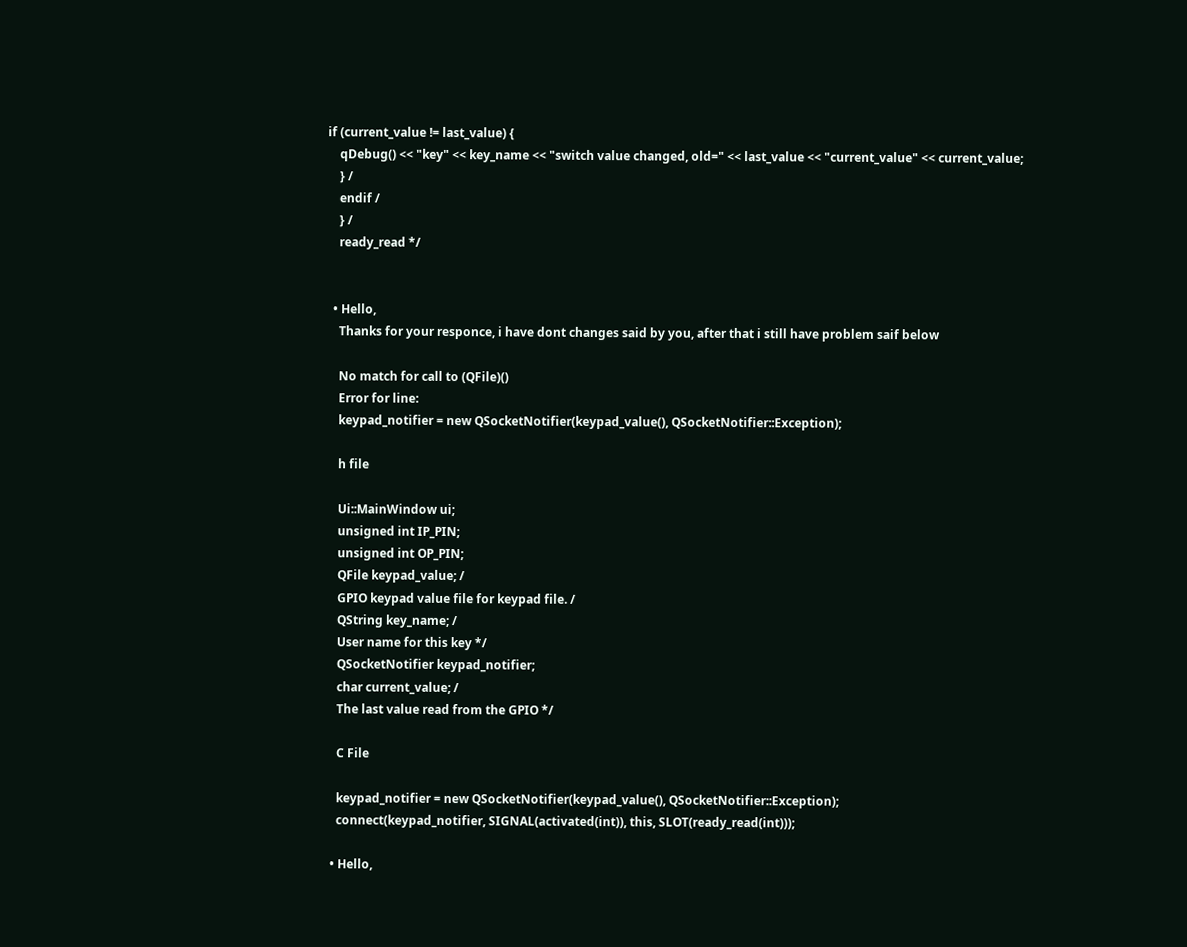if (current_value != last_value) {
    qDebug() << "key" << key_name << "switch value changed, old=" << last_value << "current_value" << current_value;
    } /
    endif /
    } /
    ready_read */


  • Hello,
    Thanks for your responce, i have dont changes said by you, after that i still have problem saif below

    No match for call to (QFile)()
    Error for line:
    keypad_notifier = new QSocketNotifier(keypad_value(), QSocketNotifier::Exception);

    h file

    Ui::MainWindow ui;
    unsigned int IP_PIN;
    unsigned int OP_PIN;
    QFile keypad_value; /
    GPIO keypad value file for keypad file. /
    QString key_name; /
    User name for this key */
    QSocketNotifier keypad_notifier;
    char current_value; /
    The last value read from the GPIO */

    C File

    keypad_notifier = new QSocketNotifier(keypad_value(), QSocketNotifier::Exception);
    connect(keypad_notifier, SIGNAL(activated(int)), this, SLOT(ready_read(int)));

  • Hello,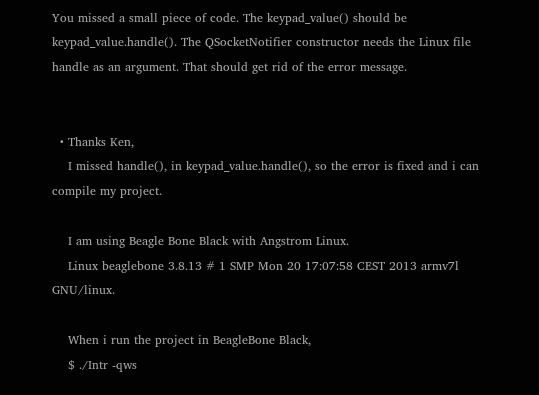You missed a small piece of code. The keypad_value() should be keypad_value.handle(). The QSocketNotifier constructor needs the Linux file handle as an argument. That should get rid of the error message.


  • Thanks Ken,
    I missed handle(), in keypad_value.handle(), so the error is fixed and i can compile my project.

    I am using Beagle Bone Black with Angstrom Linux.
    Linux beaglebone 3.8.13 # 1 SMP Mon 20 17:07:58 CEST 2013 armv7l GNU/linux.

    When i run the project in BeagleBone Black,
    $ ./Intr -qws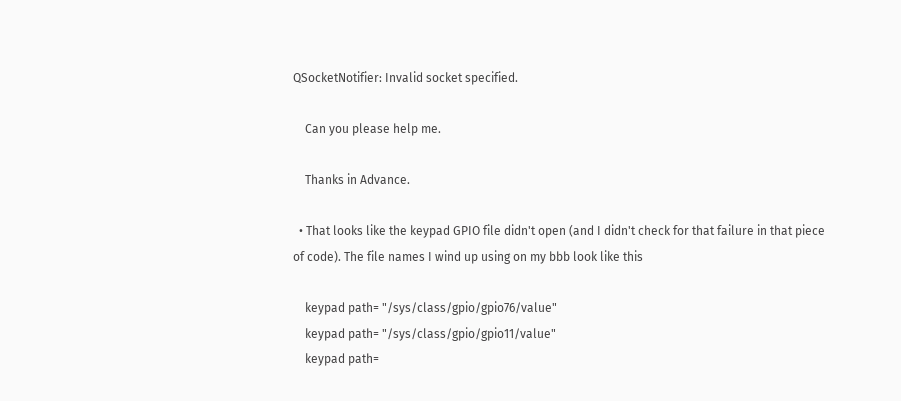QSocketNotifier: Invalid socket specified.

    Can you please help me.

    Thanks in Advance.

  • That looks like the keypad GPIO file didn't open (and I didn't check for that failure in that piece of code). The file names I wind up using on my bbb look like this

    keypad path= "/sys/class/gpio/gpio76/value"
    keypad path= "/sys/class/gpio/gpio11/value"
    keypad path=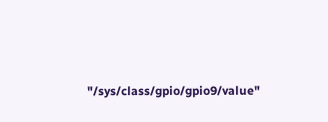"/sys/class/gpio/gpio9/value"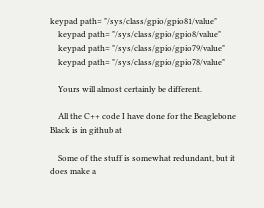keypad path= "/sys/class/gpio/gpio81/value"
    keypad path= "/sys/class/gpio/gpio8/value"
    keypad path= "/sys/class/gpio/gpio79/value"
    keypad path= "/sys/class/gpio/gpio78/value"

    Yours will almost certainly be different.

    All the C++ code I have done for the Beaglebone Black is in github at

    Some of the stuff is somewhat redundant, but it does make a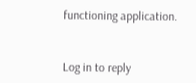functioning application.


Log in to reply